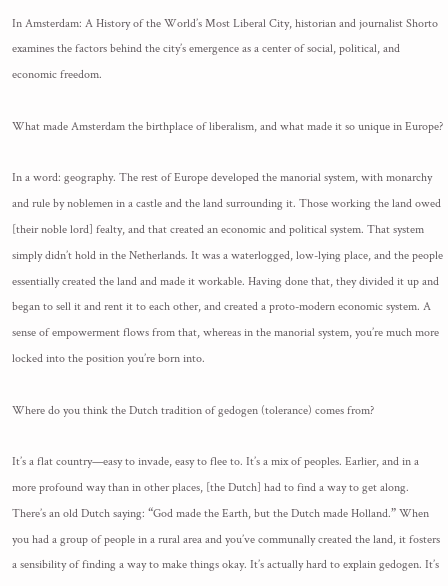In Amsterdam: A History of the World’s Most Liberal City, historian and journalist Shorto examines the factors behind the city’s emergence as a center of social, political, and economic freedom.

What made Amsterdam the birthplace of liberalism, and what made it so unique in Europe?

In a word: geography. The rest of Europe developed the manorial system, with monarchy and rule by noblemen in a castle and the land surrounding it. Those working the land owed [their noble lord] fealty, and that created an economic and political system. That system simply didn’t hold in the Netherlands. It was a waterlogged, low-lying place, and the people essentially created the land and made it workable. Having done that, they divided it up and began to sell it and rent it to each other, and created a proto-modern economic system. A sense of empowerment flows from that, whereas in the manorial system, you’re much more locked into the position you’re born into.

Where do you think the Dutch tradition of gedogen (tolerance) comes from?

It’s a flat country—easy to invade, easy to flee to. It’s a mix of peoples. Earlier, and in a more profound way than in other places, [the Dutch] had to find a way to get along. There’s an old Dutch saying: “God made the Earth, but the Dutch made Holland.” When you had a group of people in a rural area and you’ve communally created the land, it fosters a sensibility of finding a way to make things okay. It’s actually hard to explain gedogen. It’s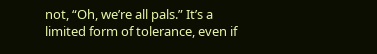not, “Oh, we’re all pals.” It’s a limited form of tolerance, even if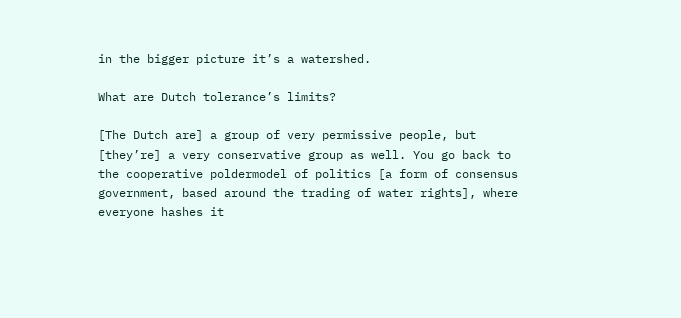in the bigger picture it’s a watershed.

What are Dutch tolerance’s limits?

[The Dutch are] a group of very permissive people, but [they’re] a very conservative group as well. You go back to the cooperative poldermodel of politics [a form of consensus government, based around the trading of water rights], where everyone hashes it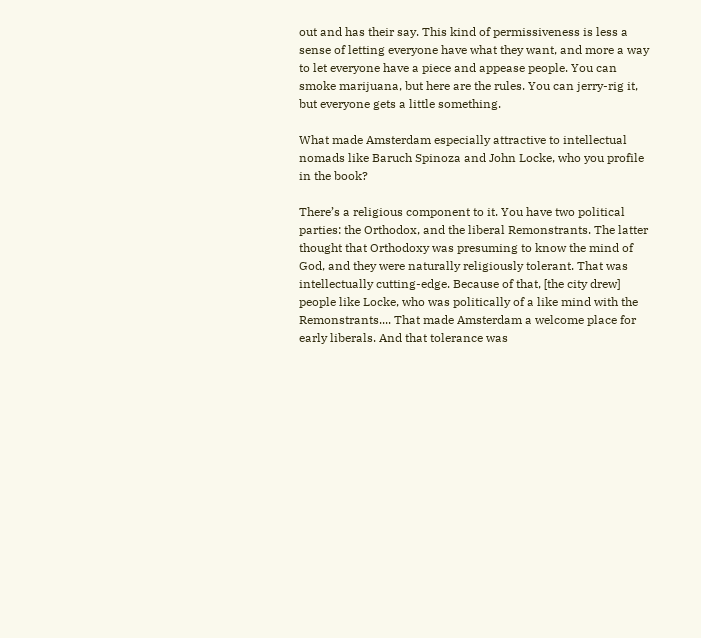out and has their say. This kind of permissiveness is less a sense of letting everyone have what they want, and more a way to let everyone have a piece and appease people. You can smoke marijuana, but here are the rules. You can jerry-rig it, but everyone gets a little something.

What made Amsterdam especially attractive to intellectual nomads like Baruch Spinoza and John Locke, who you profile in the book?

There’s a religious component to it. You have two political parties: the Orthodox, and the liberal Remonstrants. The latter thought that Orthodoxy was presuming to know the mind of God, and they were naturally religiously tolerant. That was intellectually cutting-edge. Because of that, [the city drew] people like Locke, who was politically of a like mind with the Remonstrants.... That made Amsterdam a welcome place for early liberals. And that tolerance was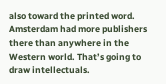also toward the printed word. Amsterdam had more publishers there than anywhere in the Western world. That’s going to draw intellectuals.